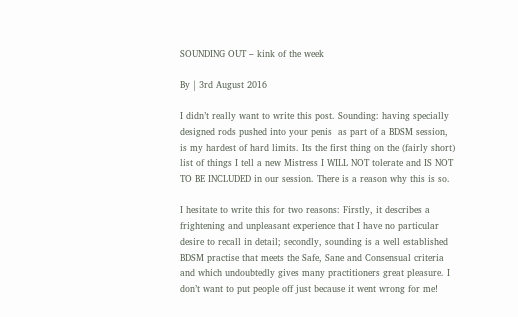SOUNDING OUT – kink of the week

By | 3rd August 2016

I didn’t really want to write this post. Sounding: having specially designed rods pushed into your penis  as part of a BDSM session, is my hardest of hard limits. Its the first thing on the (fairly short) list of things I tell a new Mistress I WILL NOT tolerate and IS NOT TO BE INCLUDED in our session. There is a reason why this is so.

I hesitate to write this for two reasons: Firstly, it describes a frightening and unpleasant experience that I have no particular desire to recall in detail; secondly, sounding is a well established BDSM practise that meets the Safe, Sane and Consensual criteria and which undoubtedly gives many practitioners great pleasure. I don’t want to put people off just because it went wrong for me!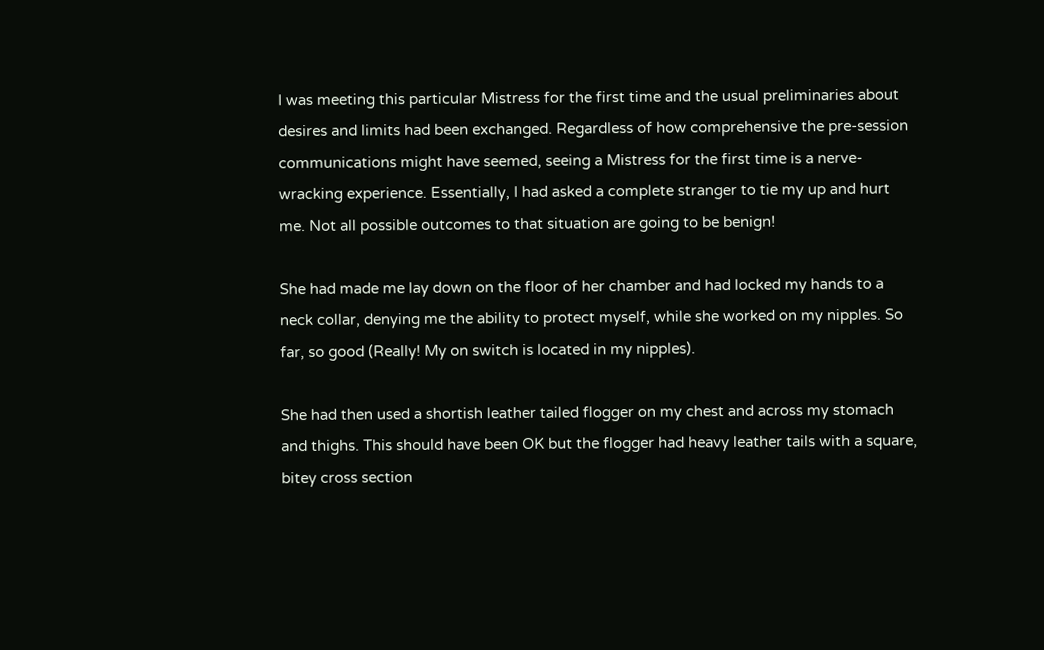I was meeting this particular Mistress for the first time and the usual preliminaries about desires and limits had been exchanged. Regardless of how comprehensive the pre-session communications might have seemed, seeing a Mistress for the first time is a nerve-wracking experience. Essentially, I had asked a complete stranger to tie my up and hurt me. Not all possible outcomes to that situation are going to be benign!

She had made me lay down on the floor of her chamber and had locked my hands to a neck collar, denying me the ability to protect myself, while she worked on my nipples. So far, so good (Really! My on switch is located in my nipples).

She had then used a shortish leather tailed flogger on my chest and across my stomach and thighs. This should have been OK but the flogger had heavy leather tails with a square, bitey cross section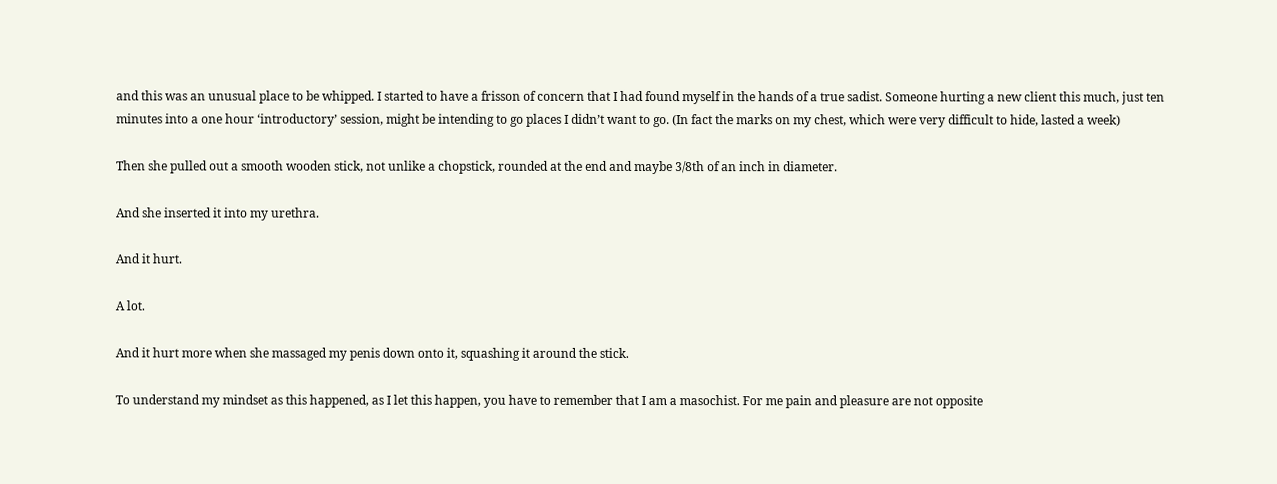and this was an unusual place to be whipped. I started to have a frisson of concern that I had found myself in the hands of a true sadist. Someone hurting a new client this much, just ten minutes into a one hour ‘introductory’ session, might be intending to go places I didn’t want to go. (In fact the marks on my chest, which were very difficult to hide, lasted a week)

Then she pulled out a smooth wooden stick, not unlike a chopstick, rounded at the end and maybe 3/8th of an inch in diameter.

And she inserted it into my urethra.

And it hurt.

A lot.

And it hurt more when she massaged my penis down onto it, squashing it around the stick.

To understand my mindset as this happened, as I let this happen, you have to remember that I am a masochist. For me pain and pleasure are not opposite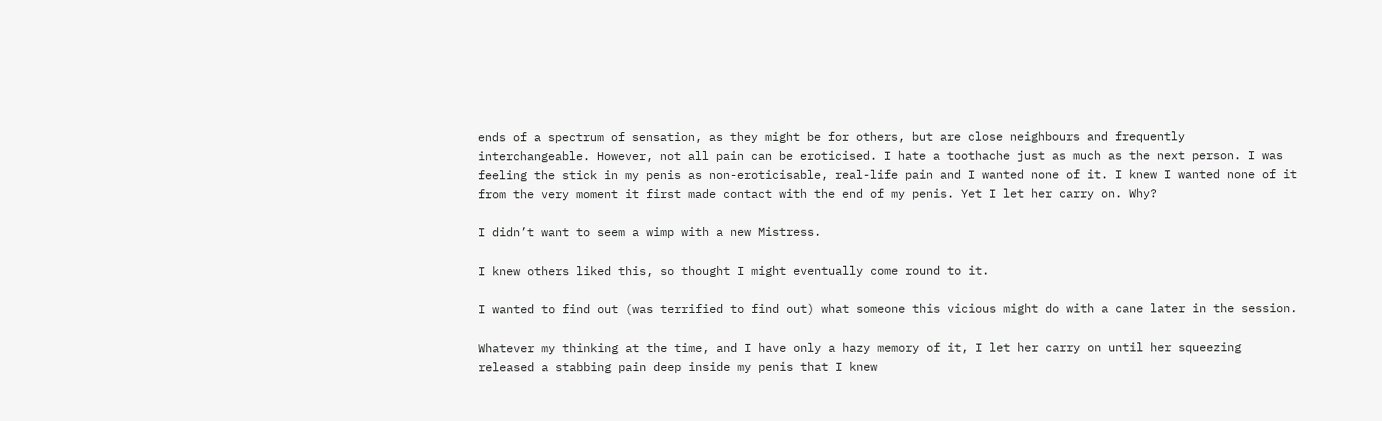ends of a spectrum of sensation, as they might be for others, but are close neighbours and frequently interchangeable. However, not all pain can be eroticised. I hate a toothache just as much as the next person. I was feeling the stick in my penis as non-eroticisable, real-life pain and I wanted none of it. I knew I wanted none of it from the very moment it first made contact with the end of my penis. Yet I let her carry on. Why?

I didn’t want to seem a wimp with a new Mistress.

I knew others liked this, so thought I might eventually come round to it.

I wanted to find out (was terrified to find out) what someone this vicious might do with a cane later in the session.

Whatever my thinking at the time, and I have only a hazy memory of it, I let her carry on until her squeezing released a stabbing pain deep inside my penis that I knew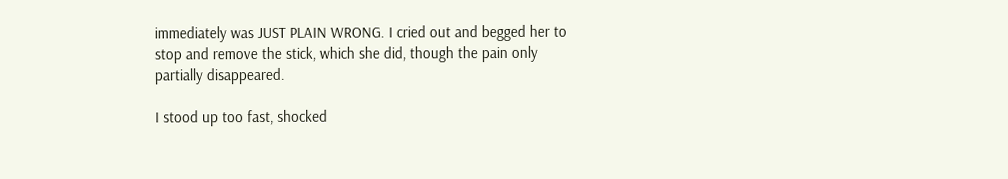immediately was JUST PLAIN WRONG. I cried out and begged her to stop and remove the stick, which she did, though the pain only partially disappeared.

I stood up too fast, shocked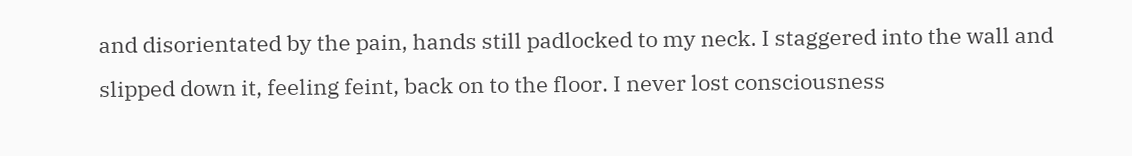and disorientated by the pain, hands still padlocked to my neck. I staggered into the wall and slipped down it, feeling feint, back on to the floor. I never lost consciousness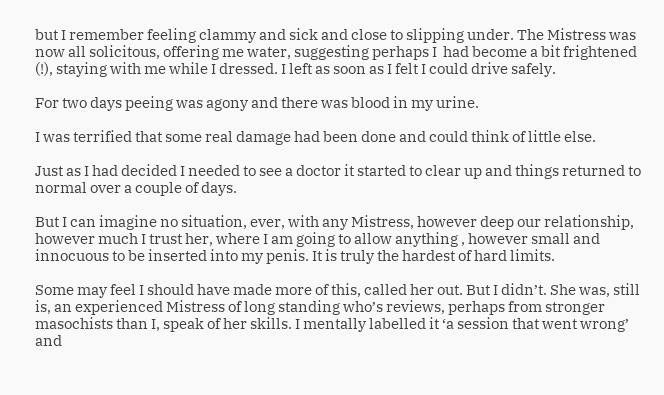but I remember feeling clammy and sick and close to slipping under. The Mistress was now all solicitous, offering me water, suggesting perhaps I  had become a bit frightened (!), staying with me while I dressed. I left as soon as I felt I could drive safely.

For two days peeing was agony and there was blood in my urine.

I was terrified that some real damage had been done and could think of little else.

Just as I had decided I needed to see a doctor it started to clear up and things returned to normal over a couple of days.

But I can imagine no situation, ever, with any Mistress, however deep our relationship, however much I trust her, where I am going to allow anything , however small and innocuous to be inserted into my penis. It is truly the hardest of hard limits.

Some may feel I should have made more of this, called her out. But I didn’t. She was, still is, an experienced Mistress of long standing who’s reviews, perhaps from stronger masochists than I, speak of her skills. I mentally labelled it ‘a session that went wrong’ and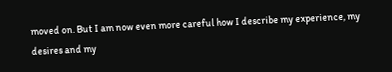moved on. But I am now even more careful how I describe my experience, my desires and my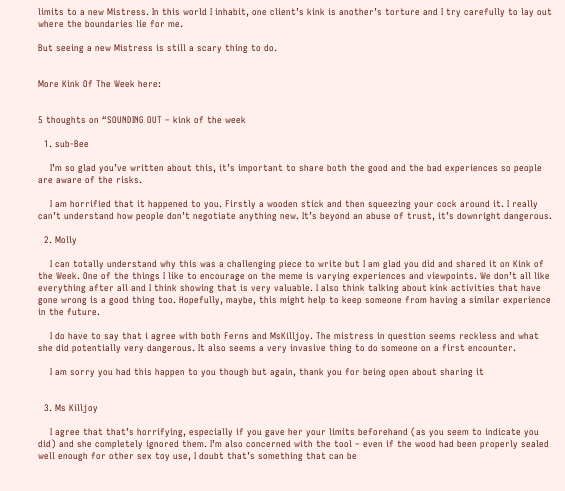limits to a new Mistress. In this world I inhabit, one client’s kink is another’s torture and I try carefully to lay out where the boundaries lie for me.

But seeing a new Mistress is still a scary thing to do.


More Kink Of The Week here:


5 thoughts on “SOUNDING OUT – kink of the week

  1. sub-Bee

    I’m so glad you’ve written about this, it’s important to share both the good and the bad experiences so people are aware of the risks.

    I am horrified that it happened to you. Firstly a wooden stick and then squeezing your cock around it. I really can’t understand how people don’t negotiate anything new. It’s beyond an abuse of trust, it’s downright dangerous.

  2. Molly

    I can totally understand why this was a challenging piece to write but I am glad you did and shared it on Kink of the Week. One of the things I like to encourage on the meme is varying experiences and viewpoints. We don’t all like everything after all and I think showing that is very valuable. I also think talking about kink activities that have gone wrong is a good thing too. Hopefully, maybe, this might help to keep someone from having a similar experience in the future.

    I do have to say that i agree with both Ferns and MsKilljoy. The mistress in question seems reckless and what she did potentially very dangerous. It also seems a very invasive thing to do someone on a first encounter.

    I am sorry you had this happen to you though but again, thank you for being open about sharing it


  3. Ms Killjoy

    I agree that that’s horrifying, especially if you gave her your limits beforehand (as you seem to indicate you did) and she completely ignored them. I’m also concerned with the tool – even if the wood had been properly sealed well enough for other sex toy use, I doubt that’s something that can be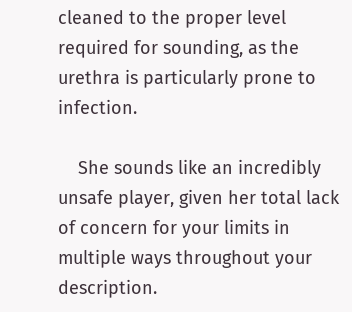cleaned to the proper level required for sounding, as the urethra is particularly prone to infection.

    She sounds like an incredibly unsafe player, given her total lack of concern for your limits in multiple ways throughout your description.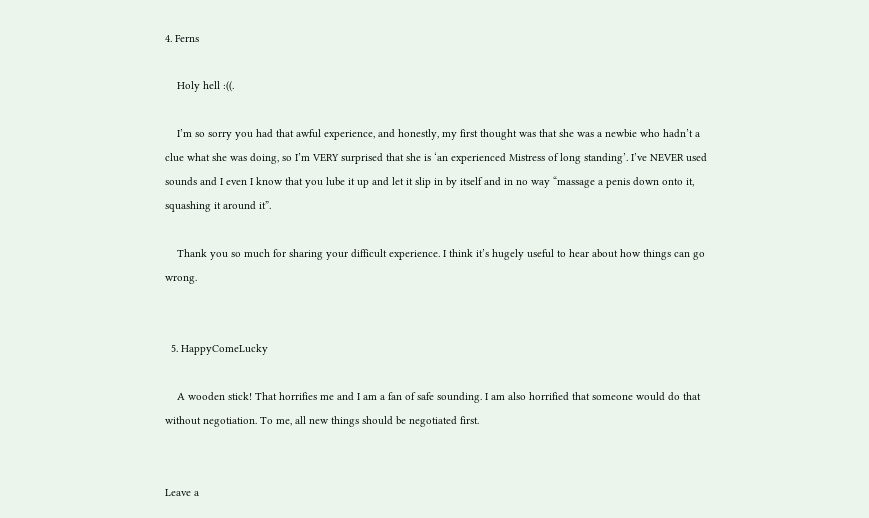4. Ferns

    Holy hell :((.

    I’m so sorry you had that awful experience, and honestly, my first thought was that she was a newbie who hadn’t a clue what she was doing, so I’m VERY surprised that she is ‘an experienced Mistress of long standing’. I’ve NEVER used sounds and I even I know that you lube it up and let it slip in by itself and in no way “massage a penis down onto it, squashing it around it”.

    Thank you so much for sharing your difficult experience. I think it’s hugely useful to hear about how things can go wrong.


  5. HappyComeLucky

    A wooden stick! That horrifies me and I am a fan of safe sounding. I am also horrified that someone would do that without negotiation. To me, all new things should be negotiated first.


Leave a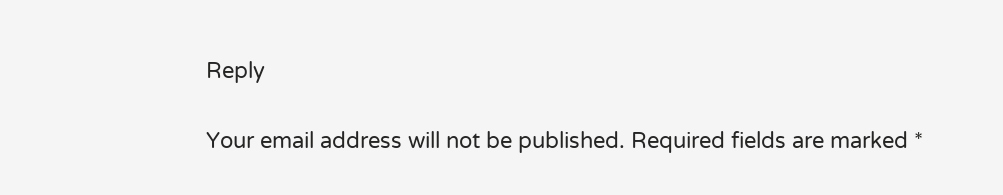Reply

Your email address will not be published. Required fields are marked *